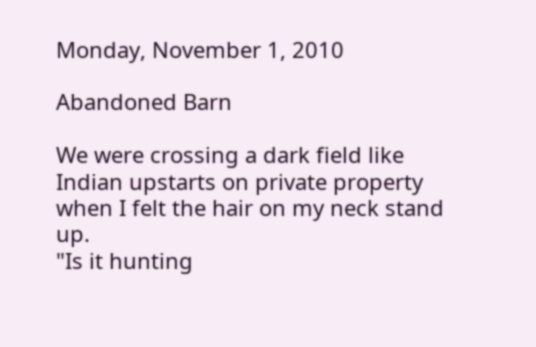Monday, November 1, 2010

Abandoned Barn

We were crossing a dark field like Indian upstarts on private property when I felt the hair on my neck stand up.
"Is it hunting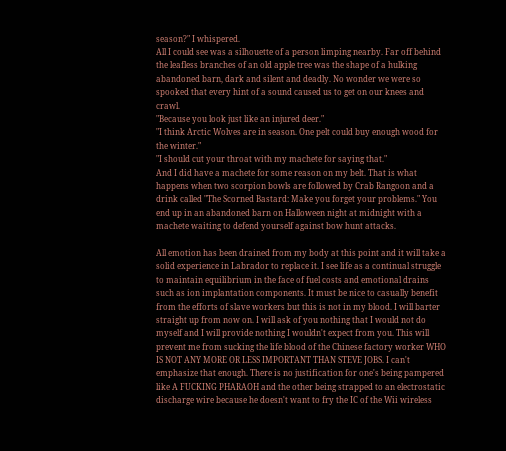season?" I whispered.
All I could see was a silhouette of a person limping nearby. Far off behind the leafless branches of an old apple tree was the shape of a hulking abandoned barn, dark and silent and deadly. No wonder we were so spooked that every hint of a sound caused us to get on our knees and crawl.
"Because you look just like an injured deer."
"I think Arctic Wolves are in season. One pelt could buy enough wood for the winter."
"I should cut your throat with my machete for saying that."
And I did have a machete for some reason on my belt. That is what happens when two scorpion bowls are followed by Crab Rangoon and a drink called "The Scorned Bastard: Make you forget your problems." You end up in an abandoned barn on Halloween night at midnight with a machete waiting to defend yourself against bow hunt attacks.

All emotion has been drained from my body at this point and it will take a solid experience in Labrador to replace it. I see life as a continual struggle to maintain equilibrium in the face of fuel costs and emotional drains such as ion implantation components. It must be nice to casually benefit from the efforts of slave workers but this is not in my blood. I will barter straight up from now on. I will ask of you nothing that I would not do myself and I will provide nothing I wouldn't expect from you. This will prevent me from sucking the life blood of the Chinese factory worker WHO IS NOT ANY MORE OR LESS IMPORTANT THAN STEVE JOBS. I can't emphasize that enough. There is no justification for one's being pampered like A FUCKING PHARAOH and the other being strapped to an electrostatic discharge wire because he doesn't want to fry the IC of the Wii wireless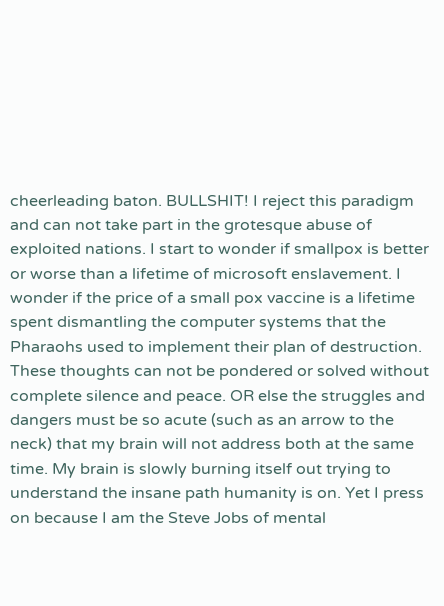cheerleading baton. BULLSHIT! I reject this paradigm and can not take part in the grotesque abuse of exploited nations. I start to wonder if smallpox is better or worse than a lifetime of microsoft enslavement. I wonder if the price of a small pox vaccine is a lifetime spent dismantling the computer systems that the Pharaohs used to implement their plan of destruction. These thoughts can not be pondered or solved without complete silence and peace. OR else the struggles and dangers must be so acute (such as an arrow to the neck) that my brain will not address both at the same time. My brain is slowly burning itself out trying to understand the insane path humanity is on. Yet I press on because I am the Steve Jobs of mental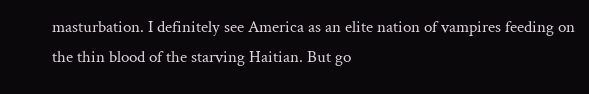masturbation. I definitely see America as an elite nation of vampires feeding on the thin blood of the starving Haitian. But go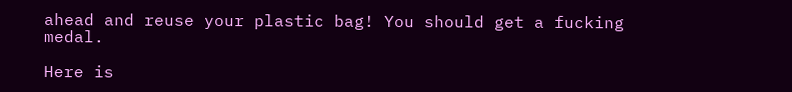ahead and reuse your plastic bag! You should get a fucking medal.

Here is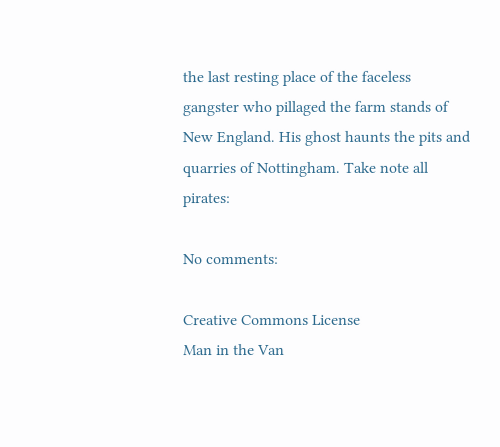the last resting place of the faceless gangster who pillaged the farm stands of New England. His ghost haunts the pits and quarries of Nottingham. Take note all pirates:

No comments:

Creative Commons License
Man in the Van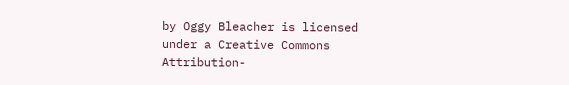by Oggy Bleacher is licensed under a Creative Commons Attribution-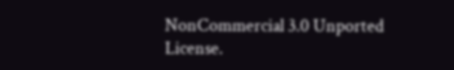NonCommercial 3.0 Unported License.